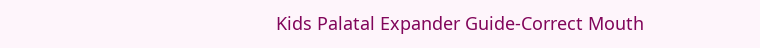Kids Palatal Expander Guide-Correct Mouth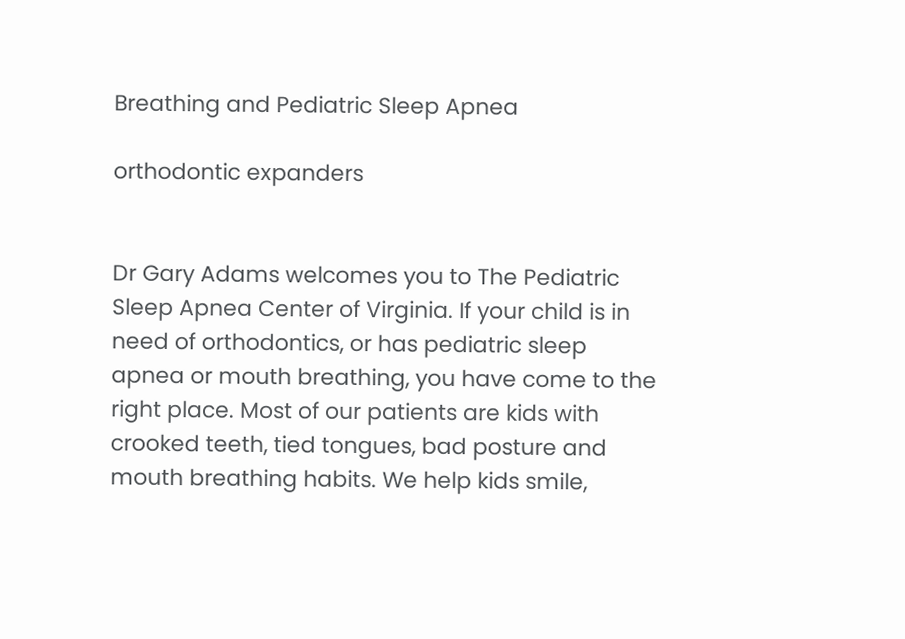Breathing and Pediatric Sleep Apnea

orthodontic expanders


Dr Gary Adams welcomes you to The Pediatric Sleep Apnea Center of Virginia. If your child is in need of orthodontics, or has pediatric sleep apnea or mouth breathing, you have come to the right place. Most of our patients are kids with crooked teeth, tied tongues, bad posture and mouth breathing habits. We help kids smile,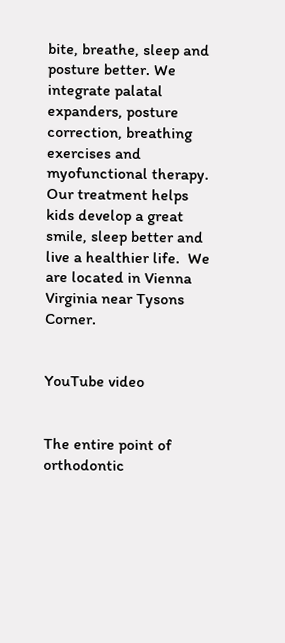bite, breathe, sleep and posture better. We integrate palatal expanders, posture correction, breathing exercises and myofunctional therapy. Our treatment helps kids develop a great smile, sleep better and live a healthier life.  We are located in Vienna Virginia near Tysons Corner.


YouTube video


The entire point of orthodontic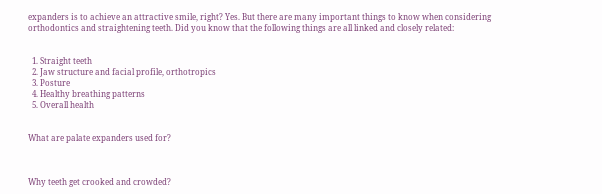expanders is to achieve an attractive smile, right? Yes. But there are many important things to know when considering orthodontics and straightening teeth. Did you know that the following things are all linked and closely related:


  1. Straight teeth
  2. Jaw structure and facial profile, orthotropics
  3. Posture
  4. Healthy breathing patterns
  5. Overall health


What are palate expanders used for?



Why teeth get crooked and crowded?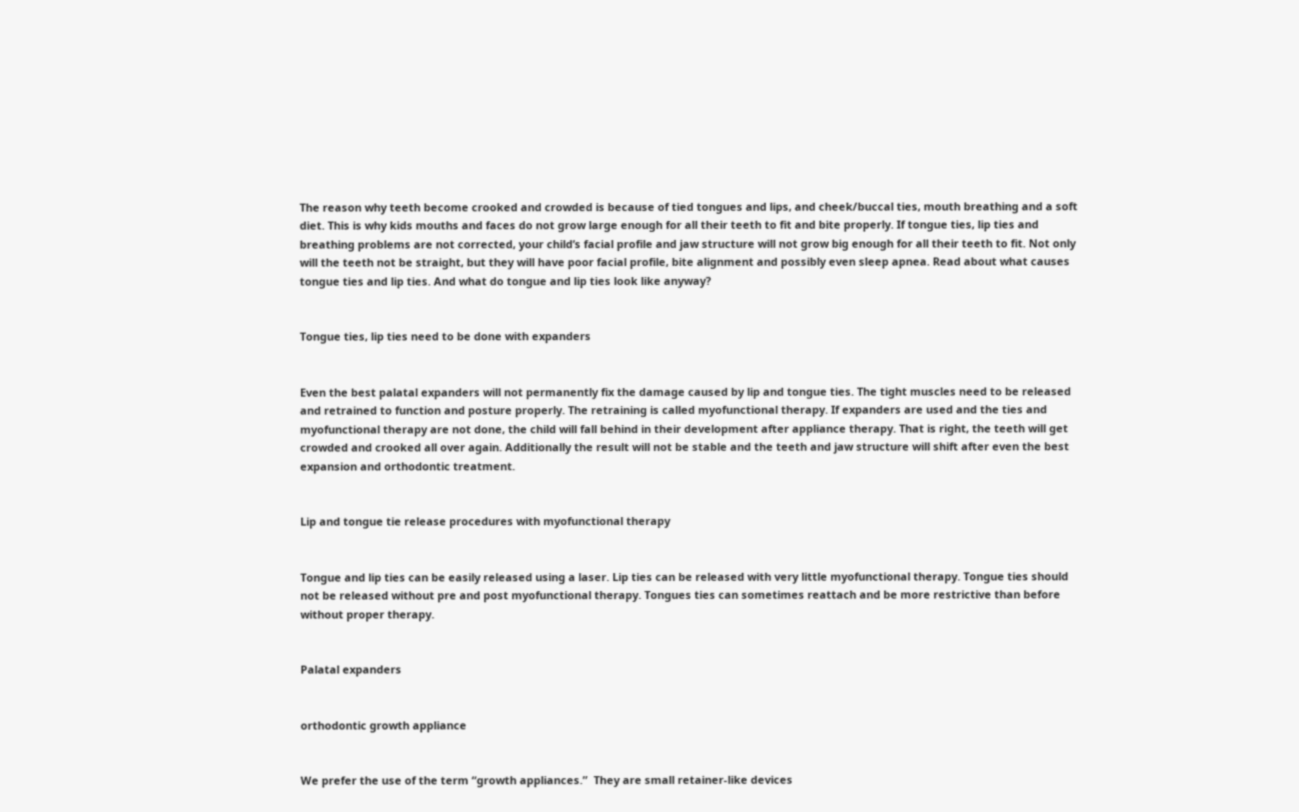The reason why teeth become crooked and crowded is because of tied tongues and lips, and cheek/buccal ties, mouth breathing and a soft diet. This is why kids mouths and faces do not grow large enough for all their teeth to fit and bite properly. If tongue ties, lip ties and breathing problems are not corrected, your child’s facial profile and jaw structure will not grow big enough for all their teeth to fit. Not only will the teeth not be straight, but they will have poor facial profile, bite alignment and possibly even sleep apnea. Read about what causes tongue ties and lip ties. And what do tongue and lip ties look like anyway?


Tongue ties, lip ties need to be done with expanders


Even the best palatal expanders will not permanently fix the damage caused by lip and tongue ties. The tight muscles need to be released and retrained to function and posture properly. The retraining is called myofunctional therapy. If expanders are used and the ties and myofunctional therapy are not done, the child will fall behind in their development after appliance therapy. That is right, the teeth will get crowded and crooked all over again. Additionally the result will not be stable and the teeth and jaw structure will shift after even the best expansion and orthodontic treatment.


Lip and tongue tie release procedures with myofunctional therapy


Tongue and lip ties can be easily released using a laser. Lip ties can be released with very little myofunctional therapy. Tongue ties should not be released without pre and post myofunctional therapy. Tongues ties can sometimes reattach and be more restrictive than before without proper therapy.


Palatal expanders


orthodontic growth appliance


We prefer the use of the term “growth appliances.”  They are small retainer-like devices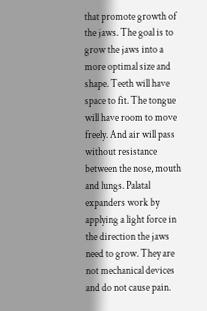that promote growth of the jaws. The goal is to grow the jaws into a more optimal size and shape. Teeth will have space to fit. The tongue will have room to move freely. And air will pass without resistance between the nose, mouth and lungs. Palatal expanders work by applying a light force in the direction the jaws need to grow. They are not mechanical devices and do not cause pain.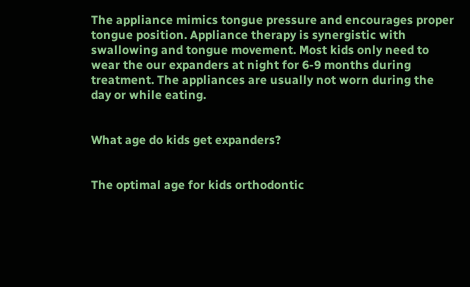The appliance mimics tongue pressure and encourages proper tongue position. Appliance therapy is synergistic with swallowing and tongue movement. Most kids only need to wear the our expanders at night for 6-9 months during treatment. The appliances are usually not worn during the day or while eating.


What age do kids get expanders?


The optimal age for kids orthodontic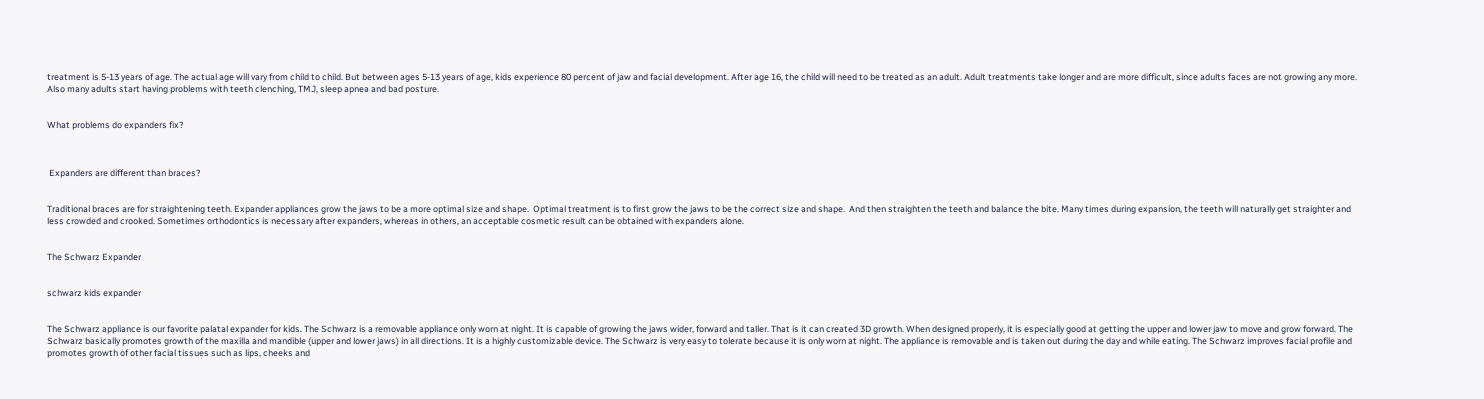treatment is 5-13 years of age. The actual age will vary from child to child. But between ages 5-13 years of age, kids experience 80 percent of jaw and facial development. After age 16, the child will need to be treated as an adult. Adult treatments take longer and are more difficult, since adults faces are not growing any more. Also many adults start having problems with teeth clenching, TMJ, sleep apnea and bad posture.


What problems do expanders fix?



 Expanders are different than braces?


Traditional braces are for straightening teeth. Expander appliances grow the jaws to be a more optimal size and shape.  Optimal treatment is to first grow the jaws to be the correct size and shape.  And then straighten the teeth and balance the bite. Many times during expansion, the teeth will naturally get straighter and less crowded and crooked. Sometimes orthodontics is necessary after expanders, whereas in others, an acceptable cosmetic result can be obtained with expanders alone.


The Schwarz Expander


schwarz kids expander


The Schwarz appliance is our favorite palatal expander for kids. The Schwarz is a removable appliance only worn at night. It is capable of growing the jaws wider, forward and taller. That is it can created 3D growth. When designed properly, it is especially good at getting the upper and lower jaw to move and grow forward. The Schwarz basically promotes growth of the maxilla and mandible (upper and lower jaws) in all directions. It is a highly customizable device. The Schwarz is very easy to tolerate because it is only worn at night. The appliance is removable and is taken out during the day and while eating. The Schwarz improves facial profile and promotes growth of other facial tissues such as lips, cheeks and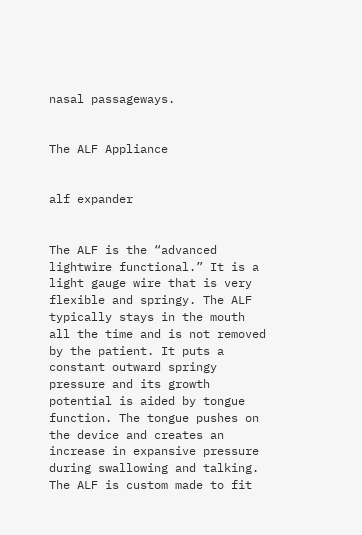nasal passageways.


The ALF Appliance


alf expander


The ALF is the “advanced lightwire functional.” It is a light gauge wire that is very flexible and springy. The ALF typically stays in the mouth all the time and is not removed by the patient. It puts a constant outward springy pressure and its growth potential is aided by tongue function. The tongue pushes on the device and creates an increase in expansive pressure during swallowing and talking. The ALF is custom made to fit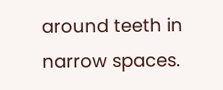around teeth in narrow spaces.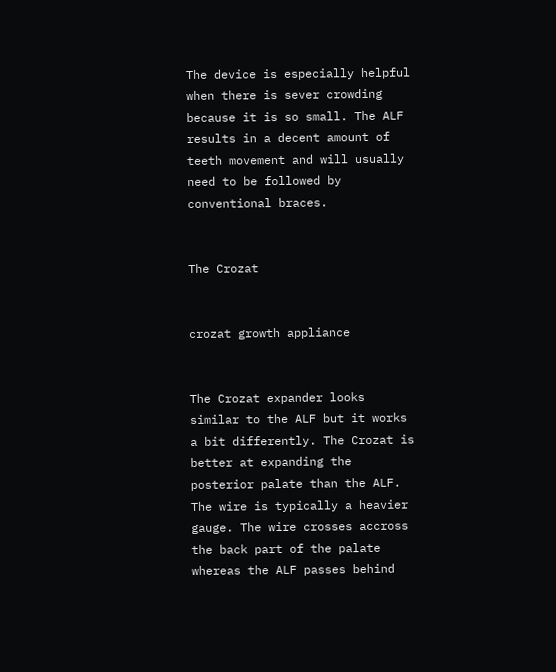The device is especially helpful when there is sever crowding because it is so small. The ALF results in a decent amount of teeth movement and will usually need to be followed by conventional braces.


The Crozat


crozat growth appliance


The Crozat expander looks similar to the ALF but it works a bit differently. The Crozat is better at expanding the posterior palate than the ALF. The wire is typically a heavier gauge. The wire crosses accross the back part of the palate whereas the ALF passes behind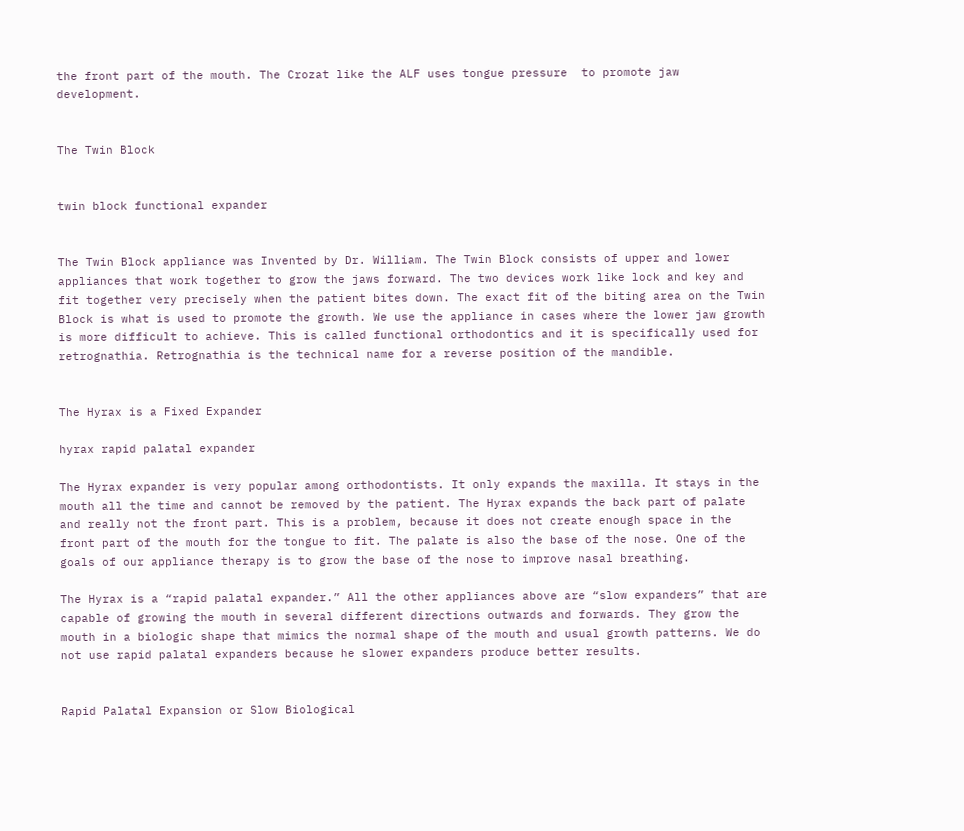the front part of the mouth. The Crozat like the ALF uses tongue pressure  to promote jaw development.


The Twin Block


twin block functional expander


The Twin Block appliance was Invented by Dr. William. The Twin Block consists of upper and lower appliances that work together to grow the jaws forward. The two devices work like lock and key and fit together very precisely when the patient bites down. The exact fit of the biting area on the Twin Block is what is used to promote the growth. We use the appliance in cases where the lower jaw growth is more difficult to achieve. This is called functional orthodontics and it is specifically used for retrognathia. Retrognathia is the technical name for a reverse position of the mandible.


The Hyrax is a Fixed Expander

hyrax rapid palatal expander

The Hyrax expander is very popular among orthodontists. It only expands the maxilla. It stays in the mouth all the time and cannot be removed by the patient. The Hyrax expands the back part of palate and really not the front part. This is a problem, because it does not create enough space in the front part of the mouth for the tongue to fit. The palate is also the base of the nose. One of the goals of our appliance therapy is to grow the base of the nose to improve nasal breathing.

The Hyrax is a “rapid palatal expander.” All the other appliances above are “slow expanders” that are capable of growing the mouth in several different directions outwards and forwards. They grow the mouth in a biologic shape that mimics the normal shape of the mouth and usual growth patterns. We do not use rapid palatal expanders because he slower expanders produce better results.


Rapid Palatal Expansion or Slow Biological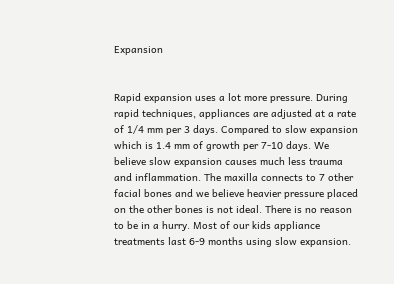Expansion


Rapid expansion uses a lot more pressure. During rapid techniques, appliances are adjusted at a rate of 1/4 mm per 3 days. Compared to slow expansion which is 1.4 mm of growth per 7-10 days. We believe slow expansion causes much less trauma and inflammation. The maxilla connects to 7 other facial bones and we believe heavier pressure placed on the other bones is not ideal. There is no reason to be in a hurry. Most of our kids appliance treatments last 6-9 months using slow expansion.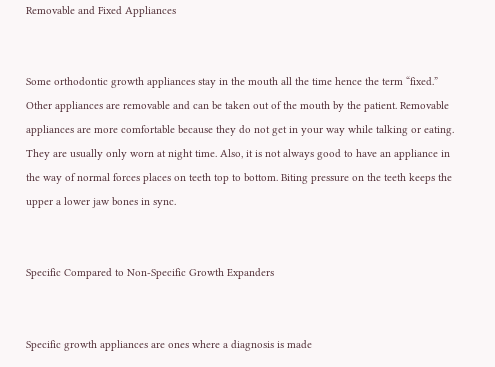Removable and Fixed Appliances


Some orthodontic growth appliances stay in the mouth all the time hence the term “fixed.” Other appliances are removable and can be taken out of the mouth by the patient. Removable appliances are more comfortable because they do not get in your way while talking or eating. They are usually only worn at night time. Also, it is not always good to have an appliance in the way of normal forces places on teeth top to bottom. Biting pressure on the teeth keeps the upper a lower jaw bones in sync.


Specific Compared to Non-Specific Growth Expanders


Specific growth appliances are ones where a diagnosis is made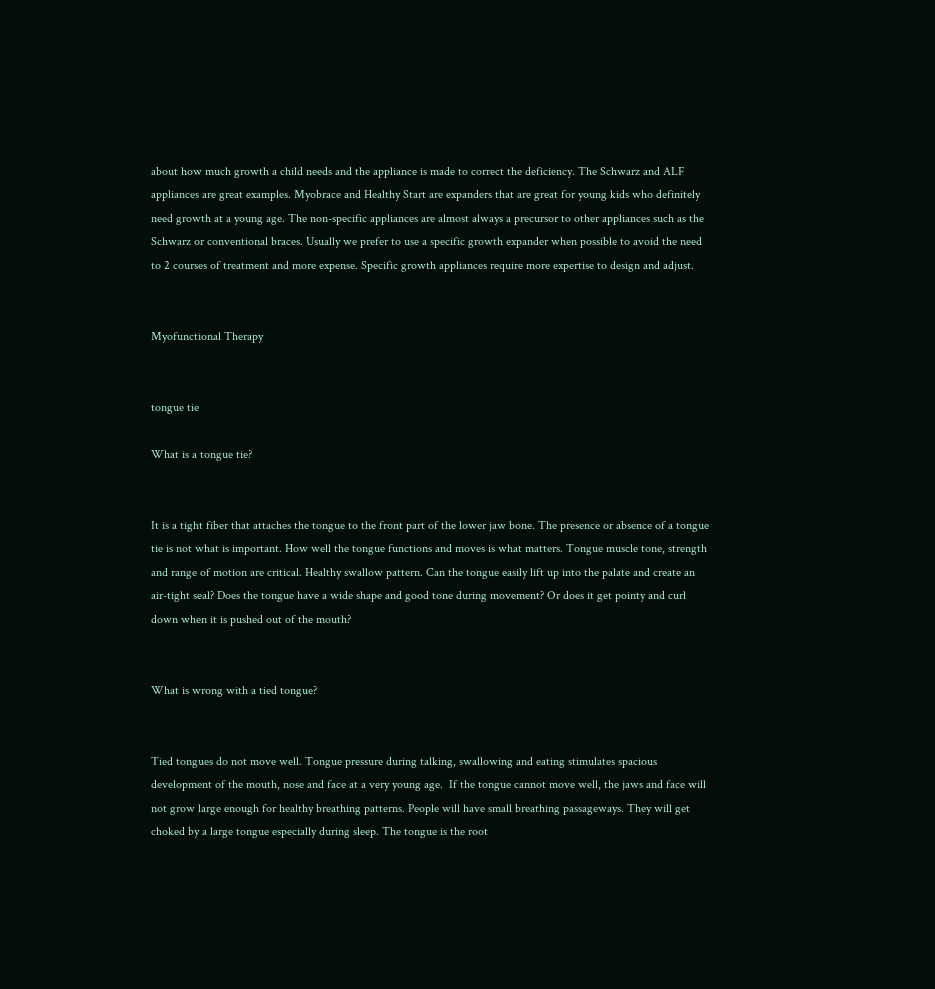about how much growth a child needs and the appliance is made to correct the deficiency. The Schwarz and ALF appliances are great examples. Myobrace and Healthy Start are expanders that are great for young kids who definitely need growth at a young age. The non-specific appliances are almost always a precursor to other appliances such as the Schwarz or conventional braces. Usually we prefer to use a specific growth expander when possible to avoid the need to 2 courses of treatment and more expense. Specific growth appliances require more expertise to design and adjust.


Myofunctional Therapy


tongue tie

What is a tongue tie?


It is a tight fiber that attaches the tongue to the front part of the lower jaw bone. The presence or absence of a tongue tie is not what is important. How well the tongue functions and moves is what matters. Tongue muscle tone, strength and range of motion are critical. Healthy swallow pattern. Can the tongue easily lift up into the palate and create an air-tight seal? Does the tongue have a wide shape and good tone during movement? Or does it get pointy and curl down when it is pushed out of the mouth?


What is wrong with a tied tongue?


Tied tongues do not move well. Tongue pressure during talking, swallowing and eating stimulates spacious development of the mouth, nose and face at a very young age.  If the tongue cannot move well, the jaws and face will not grow large enough for healthy breathing patterns. People will have small breathing passageways. They will get choked by a large tongue especially during sleep. The tongue is the root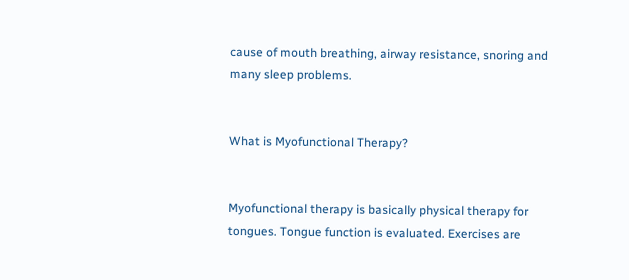cause of mouth breathing, airway resistance, snoring and many sleep problems.


What is Myofunctional Therapy?


Myofunctional therapy is basically physical therapy for tongues. Tongue function is evaluated. Exercises are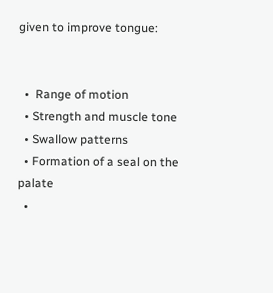given to improve tongue:


  •  Range of motion
  • Strength and muscle tone
  • Swallow patterns
  • Formation of a seal on the palate
  •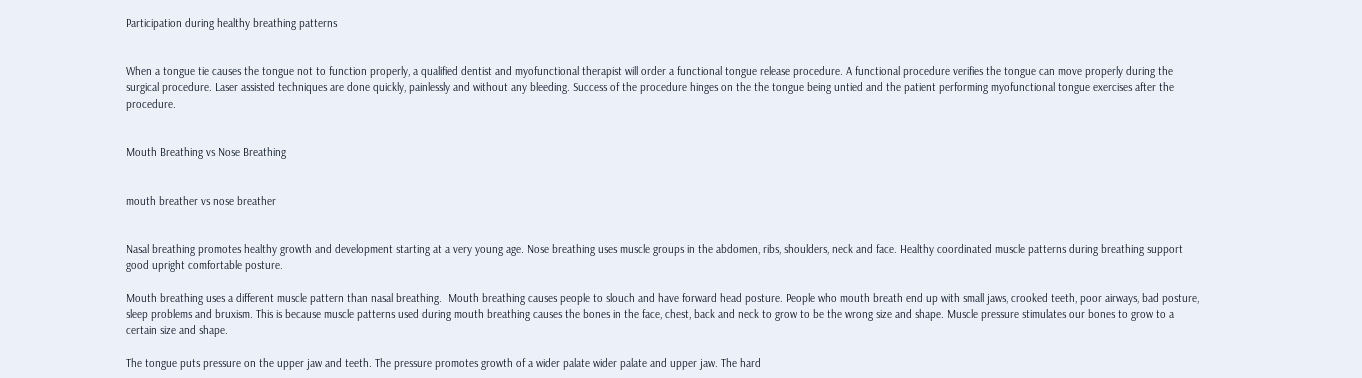Participation during healthy breathing patterns


When a tongue tie causes the tongue not to function properly, a qualified dentist and myofunctional therapist will order a functional tongue release procedure. A functional procedure verifies the tongue can move properly during the surgical procedure. Laser assisted techniques are done quickly, painlessly and without any bleeding. Success of the procedure hinges on the the tongue being untied and the patient performing myofunctional tongue exercises after the procedure.


Mouth Breathing vs Nose Breathing


mouth breather vs nose breather


Nasal breathing promotes healthy growth and development starting at a very young age. Nose breathing uses muscle groups in the abdomen, ribs, shoulders, neck and face. Healthy coordinated muscle patterns during breathing support good upright comfortable posture.

Mouth breathing uses a different muscle pattern than nasal breathing.  Mouth breathing causes people to slouch and have forward head posture. People who mouth breath end up with small jaws, crooked teeth, poor airways, bad posture, sleep problems and bruxism. This is because muscle patterns used during mouth breathing causes the bones in the face, chest, back and neck to grow to be the wrong size and shape. Muscle pressure stimulates our bones to grow to a certain size and shape.

The tongue puts pressure on the upper jaw and teeth. The pressure promotes growth of a wider palate wider palate and upper jaw. The hard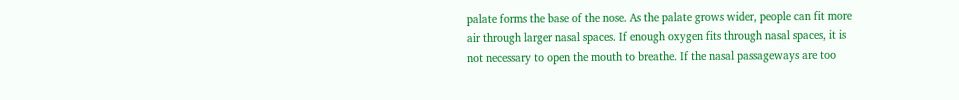palate forms the base of the nose. As the palate grows wider, people can fit more air through larger nasal spaces. If enough oxygen fits through nasal spaces, it is not necessary to open the mouth to breathe. If the nasal passageways are too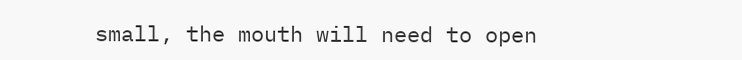small, the mouth will need to open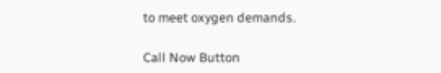to meet oxygen demands.

Call Now Button